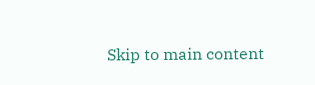Skip to main content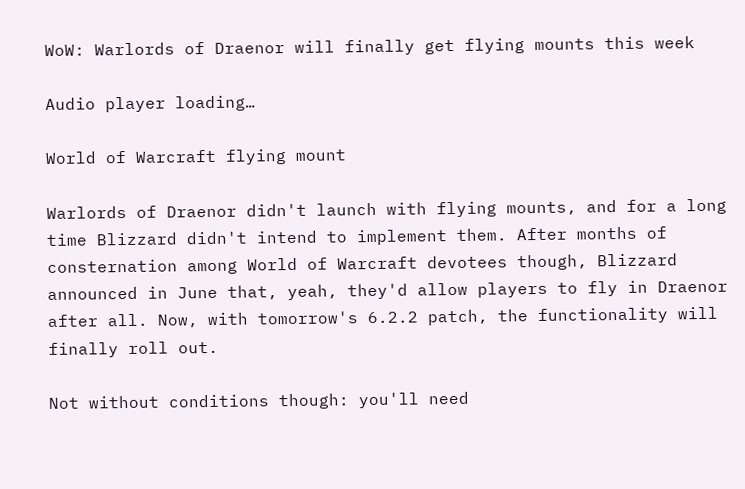WoW: Warlords of Draenor will finally get flying mounts this week

Audio player loading…

World of Warcraft flying mount

Warlords of Draenor didn't launch with flying mounts, and for a long time Blizzard didn't intend to implement them. After months of consternation among World of Warcraft devotees though, Blizzard announced in June that, yeah, they'd allow players to fly in Draenor after all. Now, with tomorrow's 6.2.2 patch, the functionality will finally roll out.

Not without conditions though: you'll need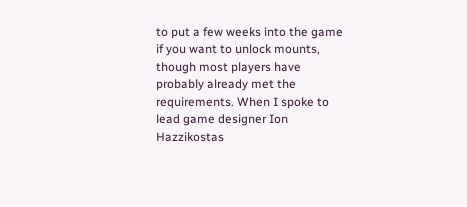to put a few weeks into the game if you want to unlock mounts, though most players have probably already met the requirements. When I spoke to lead game designer Ion Hazzikostas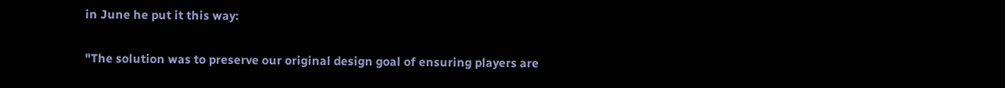in June he put it this way:

"The solution was to preserve our original design goal of ensuring players are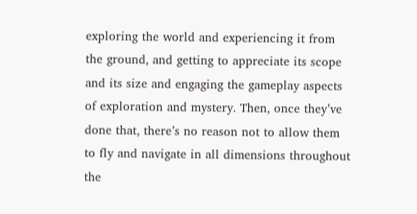exploring the world and experiencing it from the ground, and getting to appreciate its scope and its size and engaging the gameplay aspects of exploration and mystery. Then, once they’ve done that, there’s no reason not to allow them to fly and navigate in all dimensions throughout the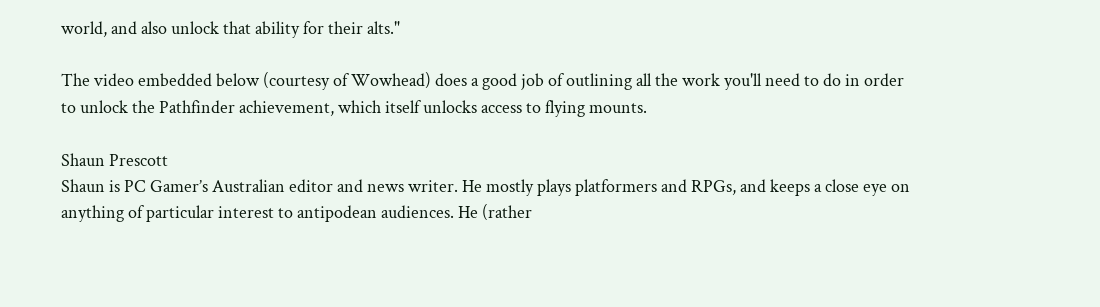world, and also unlock that ability for their alts."

The video embedded below (courtesy of Wowhead) does a good job of outlining all the work you'll need to do in order to unlock the Pathfinder achievement, which itself unlocks access to flying mounts.

Shaun Prescott
Shaun is PC Gamer’s Australian editor and news writer. He mostly plays platformers and RPGs, and keeps a close eye on anything of particular interest to antipodean audiences. He (rather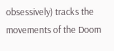obsessively) tracks the movements of the Doom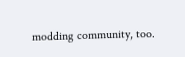modding community, too.